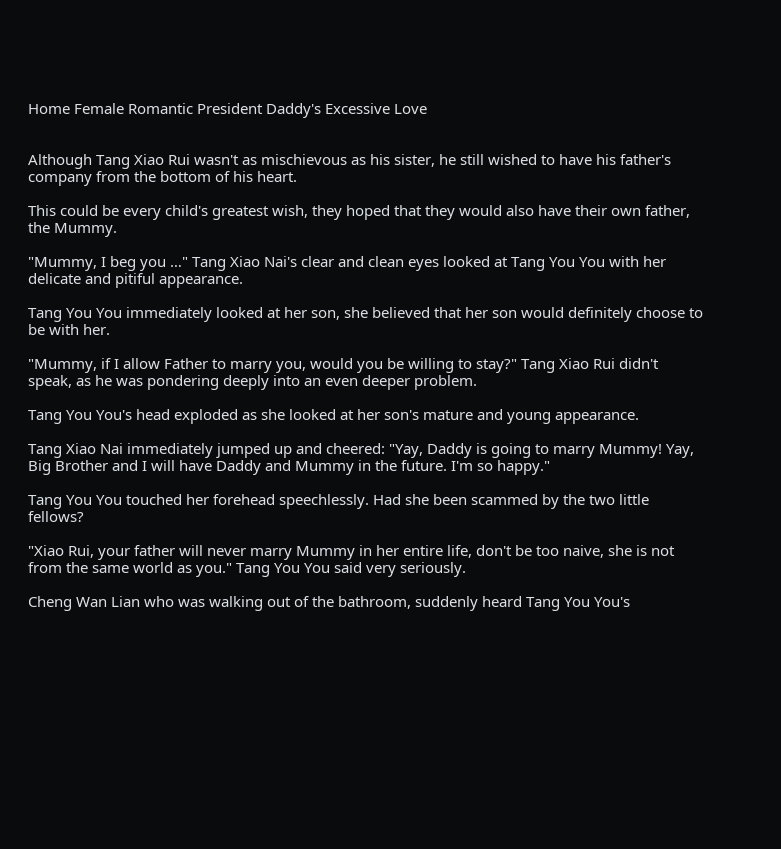Home Female Romantic President Daddy's Excessive Love


Although Tang Xiao Rui wasn't as mischievous as his sister, he still wished to have his father's company from the bottom of his heart.

This could be every child's greatest wish, they hoped that they would also have their own father, the Mummy.

"Mummy, I beg you …" Tang Xiao Nai's clear and clean eyes looked at Tang You You with her delicate and pitiful appearance.

Tang You You immediately looked at her son, she believed that her son would definitely choose to be with her.

"Mummy, if I allow Father to marry you, would you be willing to stay?" Tang Xiao Rui didn't speak, as he was pondering deeply into an even deeper problem.

Tang You You's head exploded as she looked at her son's mature and young appearance.

Tang Xiao Nai immediately jumped up and cheered: "Yay, Daddy is going to marry Mummy! Yay, Big Brother and I will have Daddy and Mummy in the future. I'm so happy."

Tang You You touched her forehead speechlessly. Had she been scammed by the two little fellows?

"Xiao Rui, your father will never marry Mummy in her entire life, don't be too naive, she is not from the same world as you." Tang You You said very seriously.

Cheng Wan Lian who was walking out of the bathroom, suddenly heard Tang You You's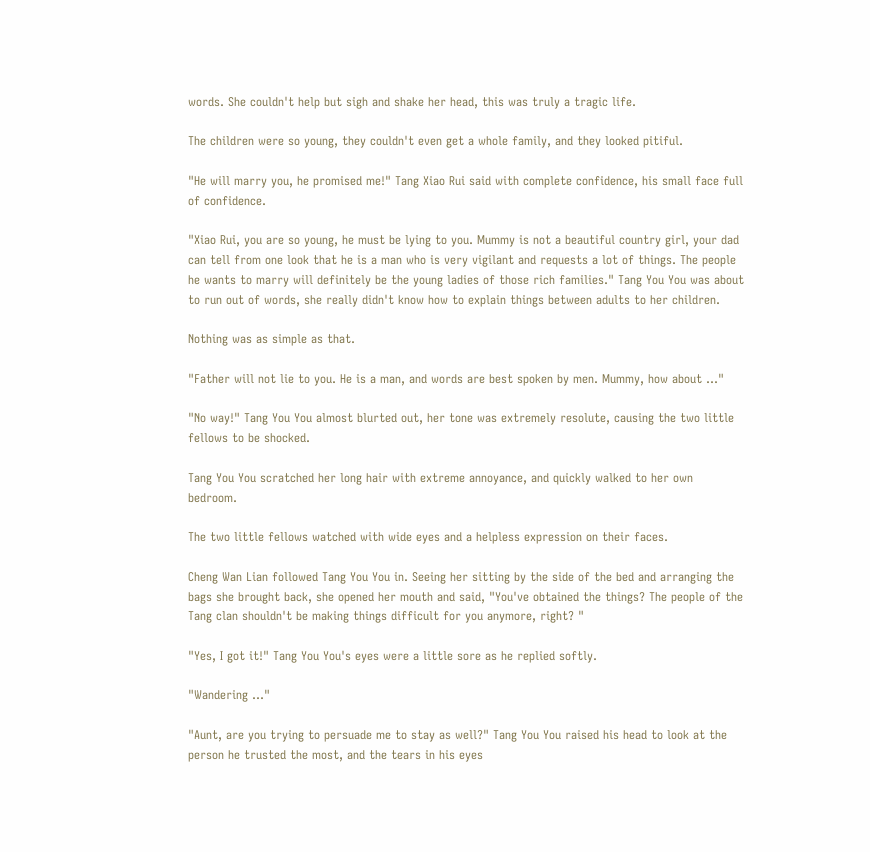words. She couldn't help but sigh and shake her head, this was truly a tragic life.

The children were so young, they couldn't even get a whole family, and they looked pitiful.

"He will marry you, he promised me!" Tang Xiao Rui said with complete confidence, his small face full of confidence.

"Xiao Rui, you are so young, he must be lying to you. Mummy is not a beautiful country girl, your dad can tell from one look that he is a man who is very vigilant and requests a lot of things. The people he wants to marry will definitely be the young ladies of those rich families." Tang You You was about to run out of words, she really didn't know how to explain things between adults to her children.

Nothing was as simple as that.

"Father will not lie to you. He is a man, and words are best spoken by men. Mummy, how about …"

"No way!" Tang You You almost blurted out, her tone was extremely resolute, causing the two little fellows to be shocked.

Tang You You scratched her long hair with extreme annoyance, and quickly walked to her own bedroom.

The two little fellows watched with wide eyes and a helpless expression on their faces.

Cheng Wan Lian followed Tang You You in. Seeing her sitting by the side of the bed and arranging the bags she brought back, she opened her mouth and said, "You've obtained the things? The people of the Tang clan shouldn't be making things difficult for you anymore, right? "

"Yes, I got it!" Tang You You's eyes were a little sore as he replied softly.

"Wandering …"

"Aunt, are you trying to persuade me to stay as well?" Tang You You raised his head to look at the person he trusted the most, and the tears in his eyes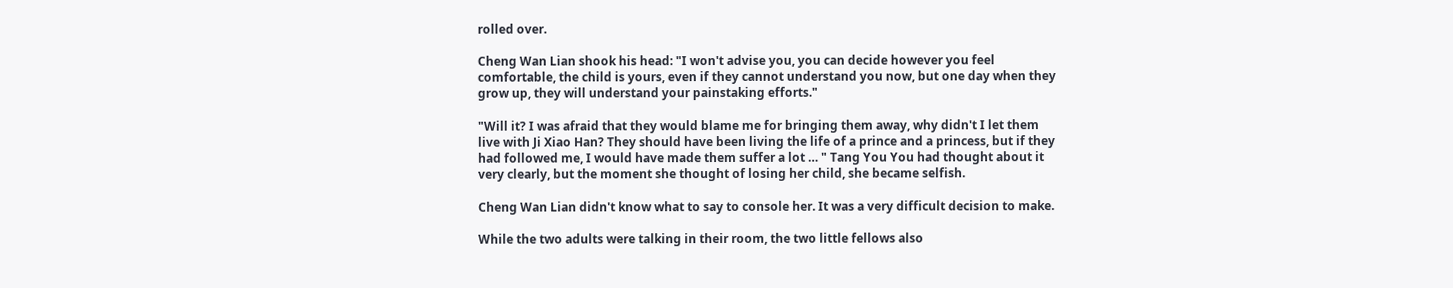rolled over.

Cheng Wan Lian shook his head: "I won't advise you, you can decide however you feel comfortable, the child is yours, even if they cannot understand you now, but one day when they grow up, they will understand your painstaking efforts."

"Will it? I was afraid that they would blame me for bringing them away, why didn't I let them live with Ji Xiao Han? They should have been living the life of a prince and a princess, but if they had followed me, I would have made them suffer a lot … " Tang You You had thought about it very clearly, but the moment she thought of losing her child, she became selfish.

Cheng Wan Lian didn't know what to say to console her. It was a very difficult decision to make.

While the two adults were talking in their room, the two little fellows also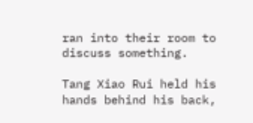ran into their room to discuss something.

Tang Xiao Rui held his hands behind his back,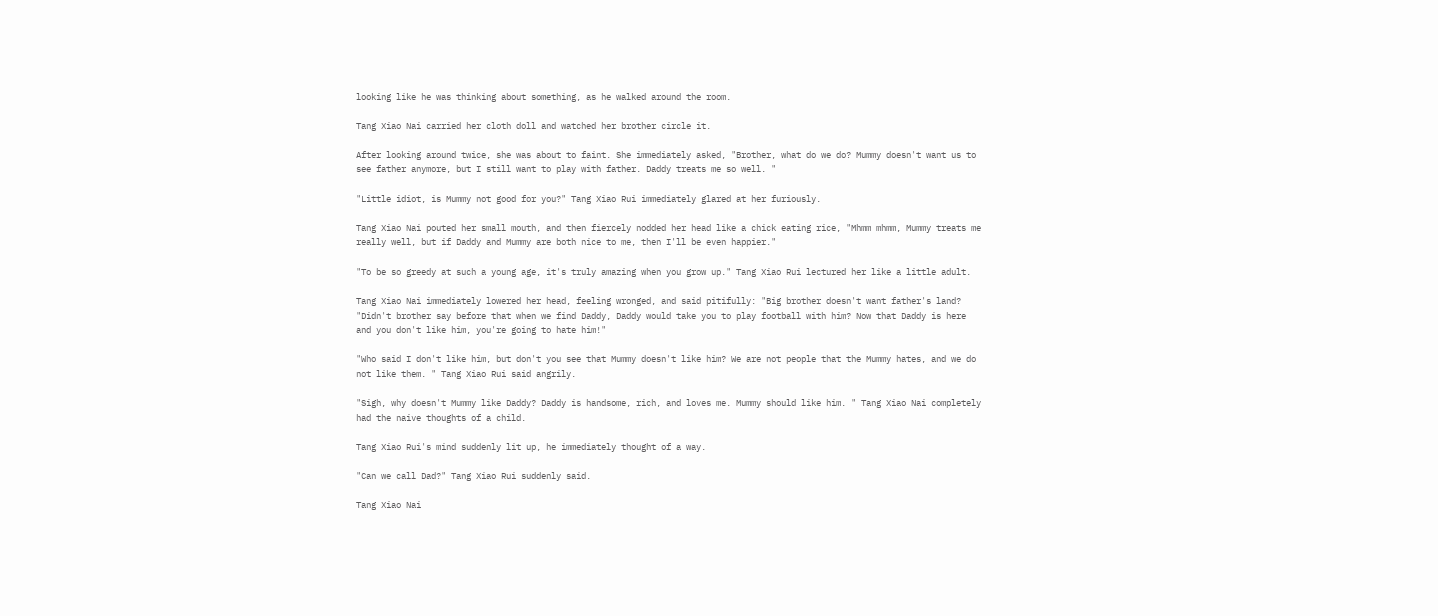looking like he was thinking about something, as he walked around the room.

Tang Xiao Nai carried her cloth doll and watched her brother circle it.

After looking around twice, she was about to faint. She immediately asked, "Brother, what do we do? Mummy doesn't want us to see father anymore, but I still want to play with father. Daddy treats me so well. "

"Little idiot, is Mummy not good for you?" Tang Xiao Rui immediately glared at her furiously.

Tang Xiao Nai pouted her small mouth, and then fiercely nodded her head like a chick eating rice, "Mhmm mhmm, Mummy treats me really well, but if Daddy and Mummy are both nice to me, then I'll be even happier."

"To be so greedy at such a young age, it's truly amazing when you grow up." Tang Xiao Rui lectured her like a little adult.

Tang Xiao Nai immediately lowered her head, feeling wronged, and said pitifully: "Big brother doesn't want father's land? "Didn't brother say before that when we find Daddy, Daddy would take you to play football with him? Now that Daddy is here and you don't like him, you're going to hate him!"

"Who said I don't like him, but don't you see that Mummy doesn't like him? We are not people that the Mummy hates, and we do not like them. " Tang Xiao Rui said angrily.

"Sigh, why doesn't Mummy like Daddy? Daddy is handsome, rich, and loves me. Mummy should like him. " Tang Xiao Nai completely had the naive thoughts of a child.

Tang Xiao Rui's mind suddenly lit up, he immediately thought of a way.

"Can we call Dad?" Tang Xiao Rui suddenly said.

Tang Xiao Nai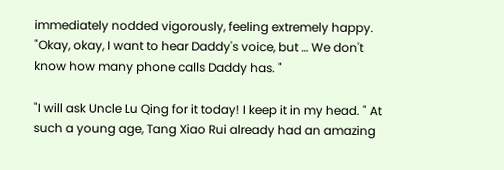immediately nodded vigorously, feeling extremely happy. "Okay, okay, I want to hear Daddy's voice, but … We don't know how many phone calls Daddy has. "

"I will ask Uncle Lu Qing for it today! I keep it in my head. " At such a young age, Tang Xiao Rui already had an amazing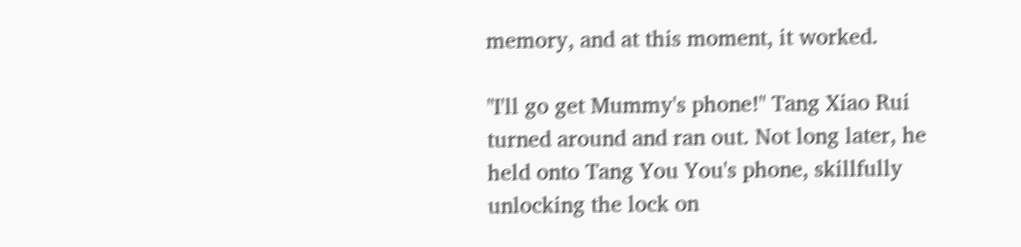memory, and at this moment, it worked.

"I'll go get Mummy's phone!" Tang Xiao Rui turned around and ran out. Not long later, he held onto Tang You You's phone, skillfully unlocking the lock on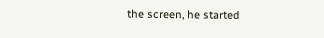the screen, he started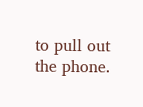to pull out the phone.